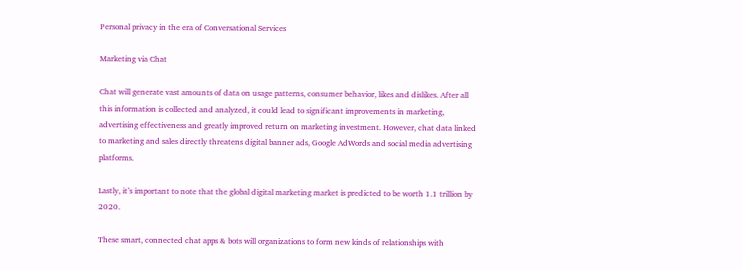Personal privacy in the era of Conversational Services

Marketing via Chat

Chat will generate vast amounts of data on usage patterns, consumer behavior, likes and dislikes. After all this information is collected and analyzed, it could lead to significant improvements in marketing, advertising effectiveness and greatly improved return on marketing investment. However, chat data linked to marketing and sales directly threatens digital banner ads, Google AdWords and social media advertising platforms.

Lastly, it’s important to note that the global digital marketing market is predicted to be worth 1.1 trillion by 2020.

These smart, connected chat apps & bots will organizations to form new kinds of relationships with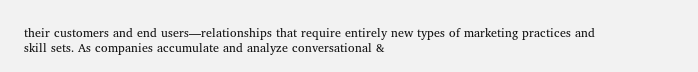their customers and end users—relationships that require entirely new types of marketing practices and skill sets. As companies accumulate and analyze conversational &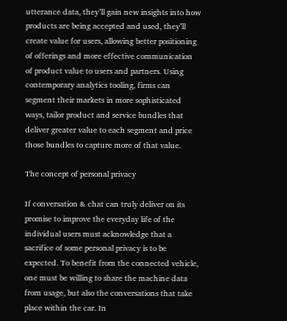utterance data, they’ll gain new insights into how products are being accepted and used, they’ll create value for users, allowing better positioning of offerings and more effective communication of product value to users and partners. Using contemporary analytics tooling, firms can segment their markets in more sophisticated ways, tailor product and service bundles that deliver greater value to each segment and price those bundles to capture more of that value.

The concept of personal privacy

If conversation & chat can truly deliver on its promise to improve the everyday life of the individual users must acknowledge that a sacrifice of some personal privacy is to be expected. To benefit from the connected vehicle, one must be willing to share the machine data from usage, but also the conversations that take place within the car. In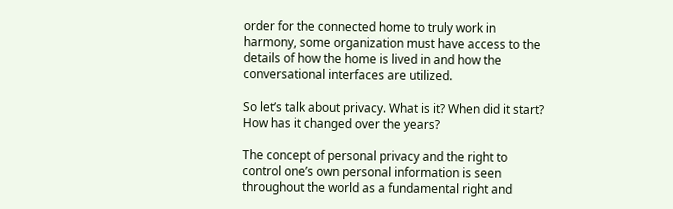order for the connected home to truly work in harmony, some organization must have access to the details of how the home is lived in and how the conversational interfaces are utilized.

So let’s talk about privacy. What is it? When did it start? How has it changed over the years?

The concept of personal privacy and the right to control one’s own personal information is seen throughout the world as a fundamental right and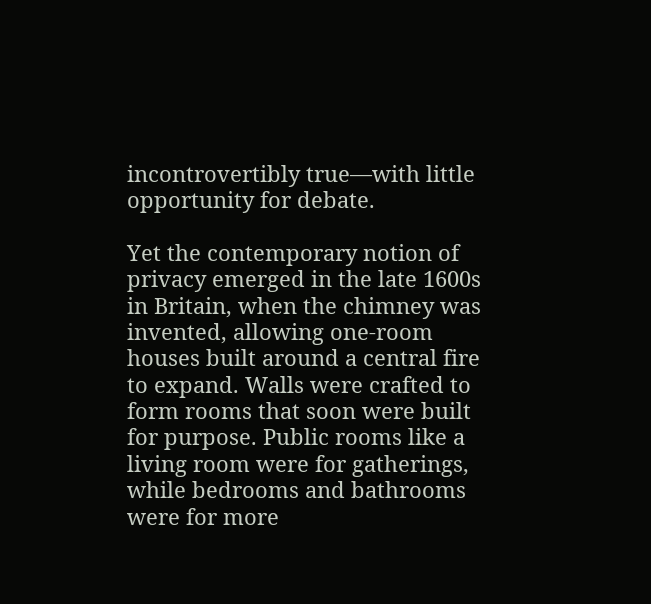incontrovertibly true—with little opportunity for debate.

Yet the contemporary notion of privacy emerged in the late 1600s in Britain, when the chimney was invented, allowing one-room houses built around a central fire to expand. Walls were crafted to form rooms that soon were built for purpose. Public rooms like a living room were for gatherings, while bedrooms and bathrooms were for more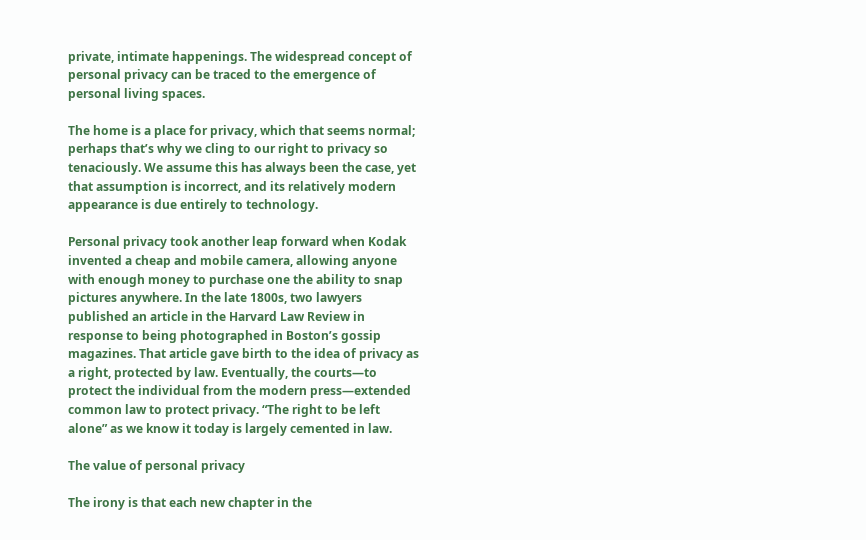private, intimate happenings. The widespread concept of personal privacy can be traced to the emergence of personal living spaces.

The home is a place for privacy, which that seems normal; perhaps that’s why we cling to our right to privacy so tenaciously. We assume this has always been the case, yet that assumption is incorrect, and its relatively modern appearance is due entirely to technology.

Personal privacy took another leap forward when Kodak invented a cheap and mobile camera, allowing anyone with enough money to purchase one the ability to snap pictures anywhere. In the late 1800s, two lawyers published an article in the Harvard Law Review in response to being photographed in Boston’s gossip magazines. That article gave birth to the idea of privacy as a right, protected by law. Eventually, the courts—to protect the individual from the modern press—extended common law to protect privacy. “The right to be left alone” as we know it today is largely cemented in law.

The value of personal privacy

The irony is that each new chapter in the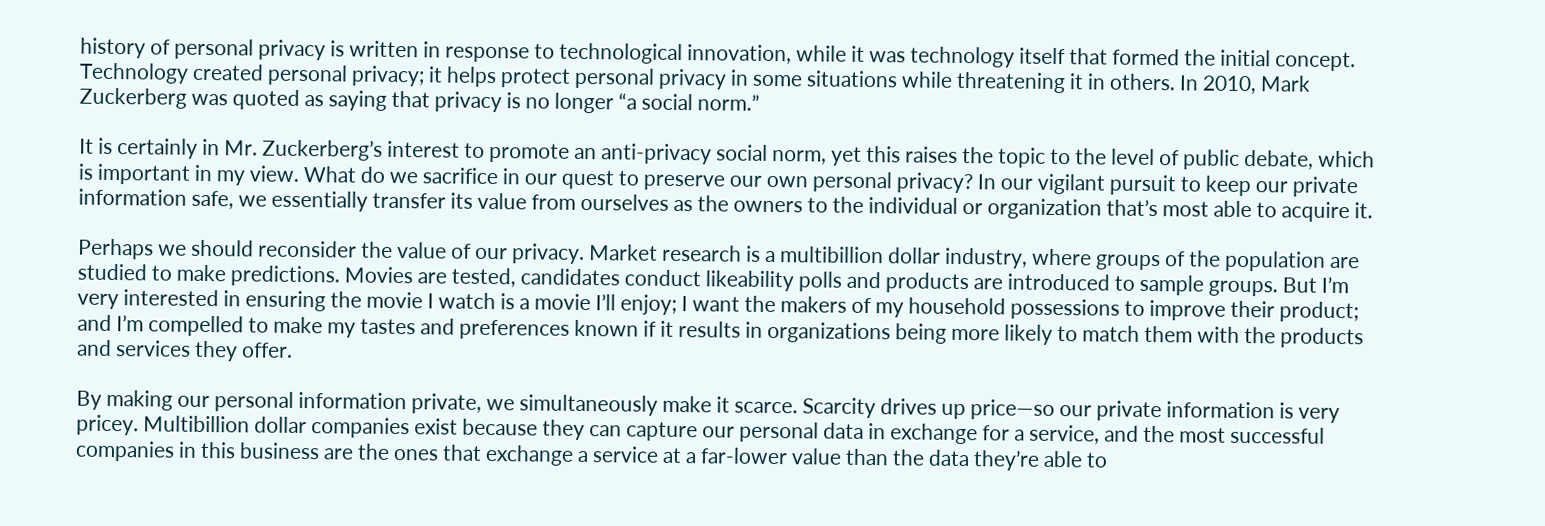history of personal privacy is written in response to technological innovation, while it was technology itself that formed the initial concept. Technology created personal privacy; it helps protect personal privacy in some situations while threatening it in others. In 2010, Mark Zuckerberg was quoted as saying that privacy is no longer “a social norm.”

It is certainly in Mr. Zuckerberg’s interest to promote an anti-privacy social norm, yet this raises the topic to the level of public debate, which is important in my view. What do we sacrifice in our quest to preserve our own personal privacy? In our vigilant pursuit to keep our private information safe, we essentially transfer its value from ourselves as the owners to the individual or organization that’s most able to acquire it.

Perhaps we should reconsider the value of our privacy. Market research is a multibillion dollar industry, where groups of the population are studied to make predictions. Movies are tested, candidates conduct likeability polls and products are introduced to sample groups. But I’m very interested in ensuring the movie I watch is a movie I’ll enjoy; I want the makers of my household possessions to improve their product; and I’m compelled to make my tastes and preferences known if it results in organizations being more likely to match them with the products and services they offer.

By making our personal information private, we simultaneously make it scarce. Scarcity drives up price—so our private information is very pricey. Multibillion dollar companies exist because they can capture our personal data in exchange for a service, and the most successful companies in this business are the ones that exchange a service at a far-lower value than the data they’re able to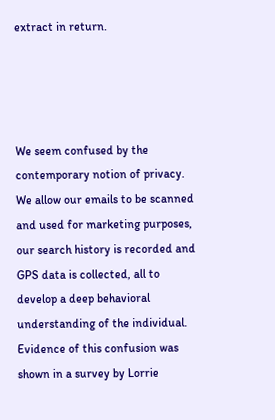extract in return.




We seem confused by the contemporary notion of privacy. We allow our emails to be scanned and used for marketing purposes, our search history is recorded and GPS data is collected, all to develop a deep behavioral understanding of the individual. Evidence of this confusion was shown in a survey by Lorrie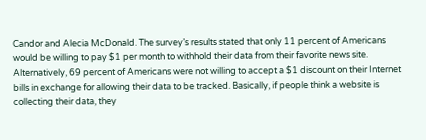Candor and Alecia McDonald. The survey’s results stated that only 11 percent of Americans would be willing to pay $1 per month to withhold their data from their favorite news site. Alternatively, 69 percent of Americans were not willing to accept a $1 discount on their Internet bills in exchange for allowing their data to be tracked. Basically, if people think a website is collecting their data, they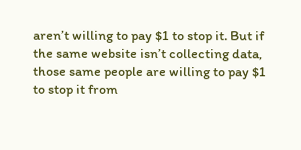aren’t willing to pay $1 to stop it. But if the same website isn’t collecting data, those same people are willing to pay $1 to stop it from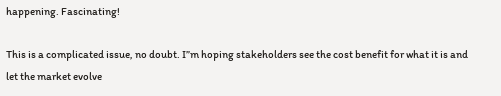happening. Fascinating!

This is a complicated issue, no doubt. I”m hoping stakeholders see the cost benefit for what it is and let the market evolve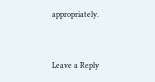appropriately.


Leave a Reply